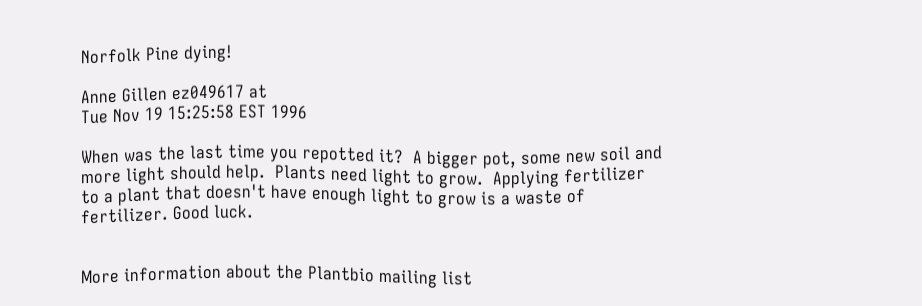Norfolk Pine dying!

Anne Gillen ez049617 at
Tue Nov 19 15:25:58 EST 1996

When was the last time you repotted it?  A bigger pot, some new soil and
more light should help.  Plants need light to grow.  Applying fertilizer
to a plant that doesn't have enough light to grow is a waste of
fertilizer. Good luck.


More information about the Plantbio mailing list